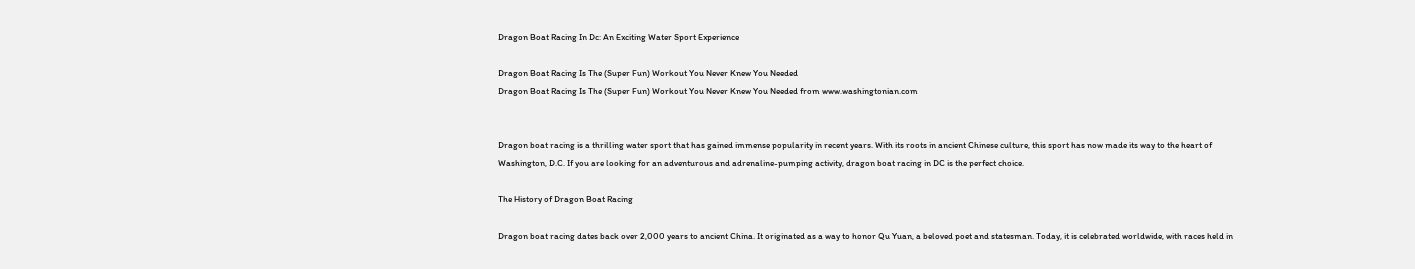Dragon Boat Racing In Dc: An Exciting Water Sport Experience

Dragon Boat Racing Is The (Super Fun) Workout You Never Knew You Needed
Dragon Boat Racing Is The (Super Fun) Workout You Never Knew You Needed from www.washingtonian.com


Dragon boat racing is a thrilling water sport that has gained immense popularity in recent years. With its roots in ancient Chinese culture, this sport has now made its way to the heart of Washington, D.C. If you are looking for an adventurous and adrenaline-pumping activity, dragon boat racing in DC is the perfect choice.

The History of Dragon Boat Racing

Dragon boat racing dates back over 2,000 years to ancient China. It originated as a way to honor Qu Yuan, a beloved poet and statesman. Today, it is celebrated worldwide, with races held in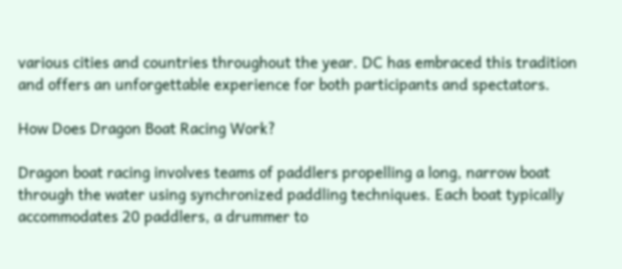various cities and countries throughout the year. DC has embraced this tradition and offers an unforgettable experience for both participants and spectators.

How Does Dragon Boat Racing Work?

Dragon boat racing involves teams of paddlers propelling a long, narrow boat through the water using synchronized paddling techniques. Each boat typically accommodates 20 paddlers, a drummer to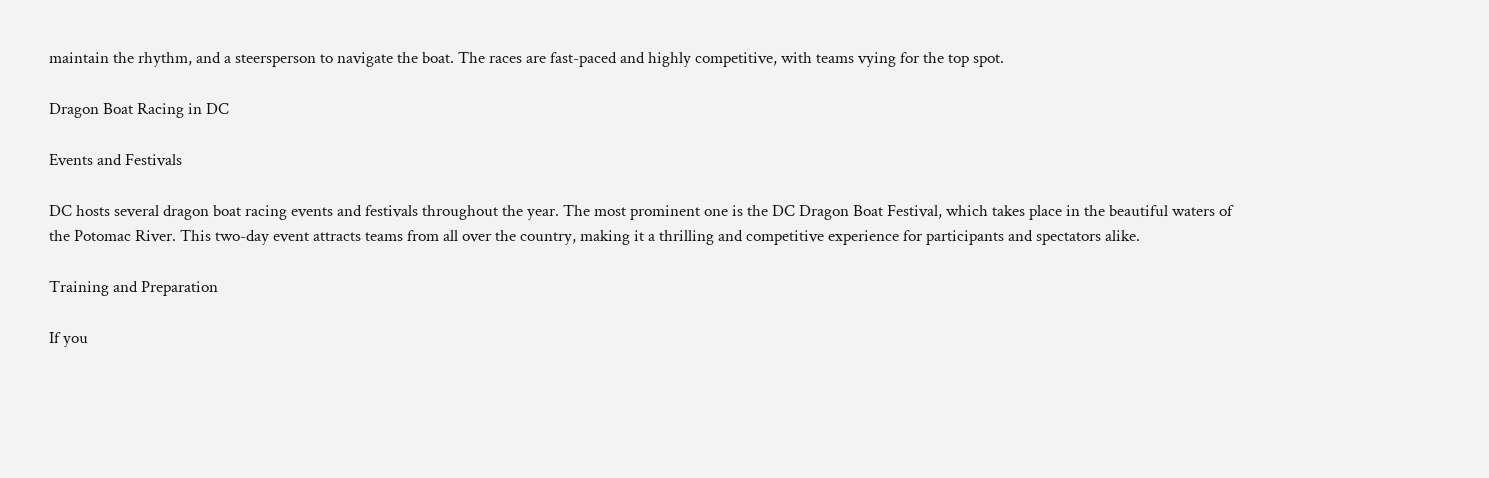maintain the rhythm, and a steersperson to navigate the boat. The races are fast-paced and highly competitive, with teams vying for the top spot.

Dragon Boat Racing in DC

Events and Festivals

DC hosts several dragon boat racing events and festivals throughout the year. The most prominent one is the DC Dragon Boat Festival, which takes place in the beautiful waters of the Potomac River. This two-day event attracts teams from all over the country, making it a thrilling and competitive experience for participants and spectators alike.

Training and Preparation

If you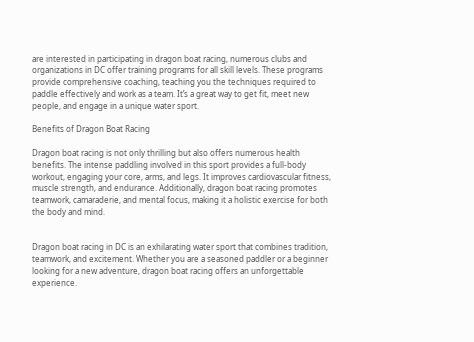are interested in participating in dragon boat racing, numerous clubs and organizations in DC offer training programs for all skill levels. These programs provide comprehensive coaching, teaching you the techniques required to paddle effectively and work as a team. It’s a great way to get fit, meet new people, and engage in a unique water sport.

Benefits of Dragon Boat Racing

Dragon boat racing is not only thrilling but also offers numerous health benefits. The intense paddling involved in this sport provides a full-body workout, engaging your core, arms, and legs. It improves cardiovascular fitness, muscle strength, and endurance. Additionally, dragon boat racing promotes teamwork, camaraderie, and mental focus, making it a holistic exercise for both the body and mind.


Dragon boat racing in DC is an exhilarating water sport that combines tradition, teamwork, and excitement. Whether you are a seasoned paddler or a beginner looking for a new adventure, dragon boat racing offers an unforgettable experience.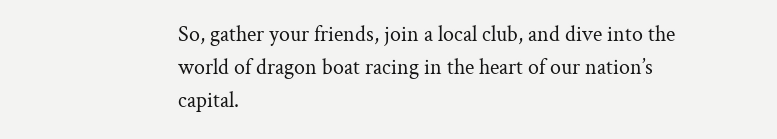So, gather your friends, join a local club, and dive into the world of dragon boat racing in the heart of our nation’s capital.